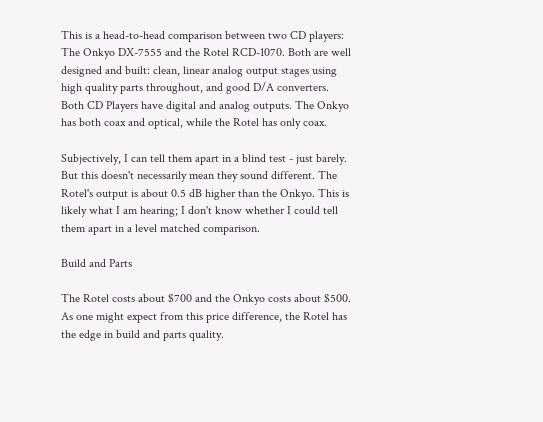This is a head-to-head comparison between two CD players: The Onkyo DX-7555 and the Rotel RCD-1070. Both are well designed and built: clean, linear analog output stages using high quality parts throughout, and good D/A converters. Both CD Players have digital and analog outputs. The Onkyo has both coax and optical, while the Rotel has only coax.

Subjectively, I can tell them apart in a blind test - just barely. But this doesn't necessarily mean they sound different. The Rotel's output is about 0.5 dB higher than the Onkyo. This is likely what I am hearing; I don't know whether I could tell them apart in a level matched comparison.

Build and Parts

The Rotel costs about $700 and the Onkyo costs about $500. As one might expect from this price difference, the Rotel has the edge in build and parts quality.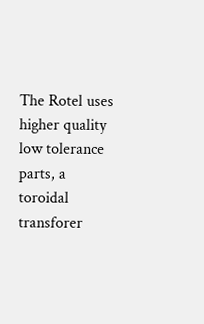The Rotel uses higher quality low tolerance parts, a toroidal transforer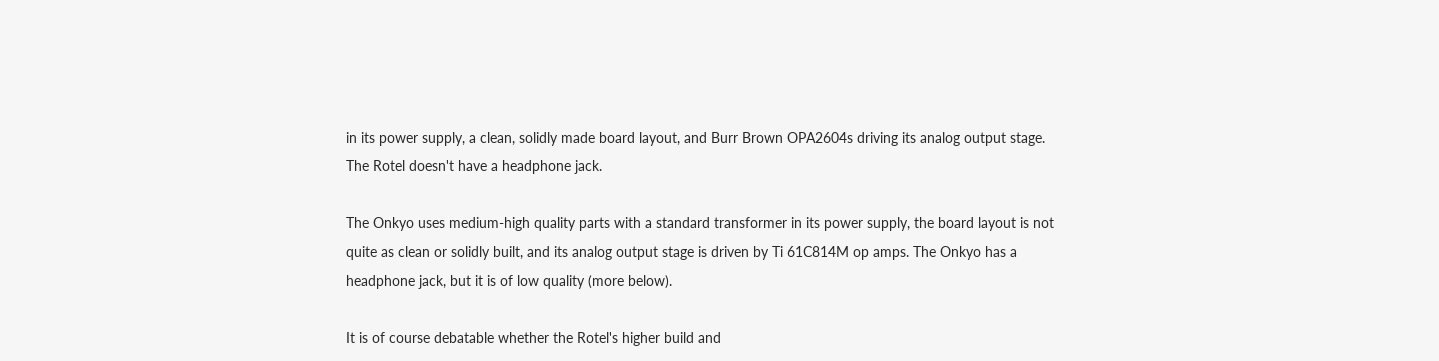in its power supply, a clean, solidly made board layout, and Burr Brown OPA2604s driving its analog output stage. The Rotel doesn't have a headphone jack.

The Onkyo uses medium-high quality parts with a standard transformer in its power supply, the board layout is not quite as clean or solidly built, and its analog output stage is driven by Ti 61C814M op amps. The Onkyo has a headphone jack, but it is of low quality (more below).

It is of course debatable whether the Rotel's higher build and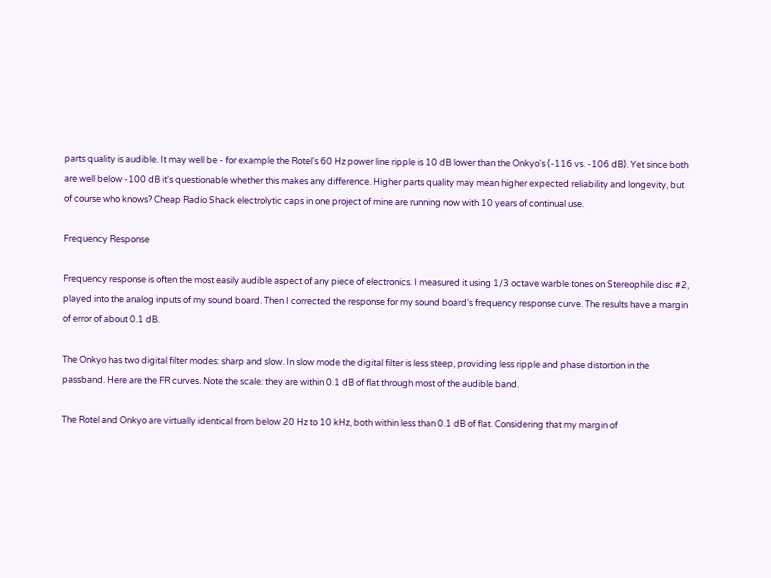parts quality is audible. It may well be - for example the Rotel's 60 Hz power line ripple is 10 dB lower than the Onkyo's (-116 vs. -106 dB). Yet since both are well below -100 dB it's questionable whether this makes any difference. Higher parts quality may mean higher expected reliability and longevity, but of course who knows? Cheap Radio Shack electrolytic caps in one project of mine are running now with 10 years of continual use.

Frequency Response

Frequency response is often the most easily audible aspect of any piece of electronics. I measured it using 1/3 octave warble tones on Stereophile disc #2, played into the analog inputs of my sound board. Then I corrected the response for my sound board's frequency response curve. The results have a margin of error of about 0.1 dB.

The Onkyo has two digital filter modes: sharp and slow. In slow mode the digital filter is less steep, providing less ripple and phase distortion in the passband. Here are the FR curves. Note the scale: they are within 0.1 dB of flat through most of the audible band.

The Rotel and Onkyo are virtually identical from below 20 Hz to 10 kHz, both within less than 0.1 dB of flat. Considering that my margin of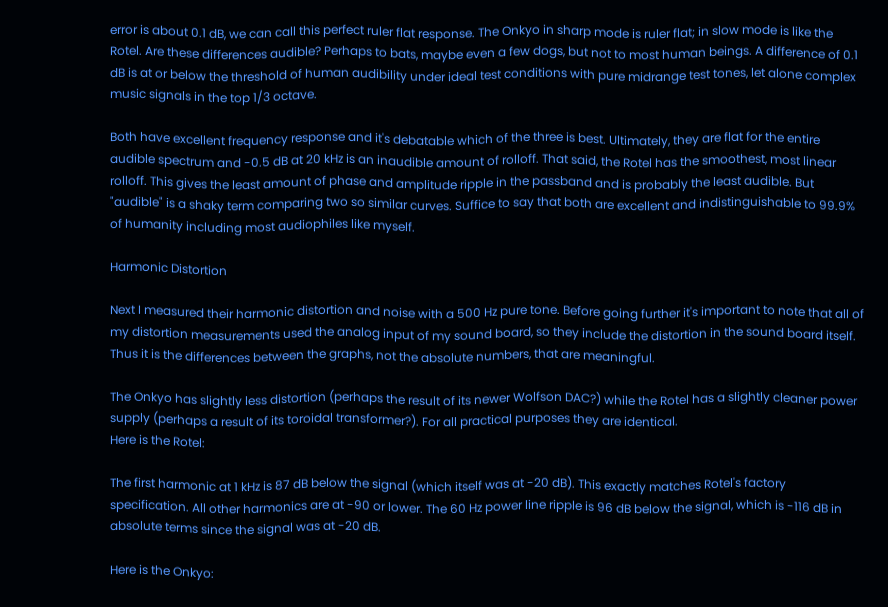error is about 0.1 dB, we can call this perfect ruler flat response. The Onkyo in sharp mode is ruler flat; in slow mode is like the Rotel. Are these differences audible? Perhaps to bats, maybe even a few dogs, but not to most human beings. A difference of 0.1 dB is at or below the threshold of human audibility under ideal test conditions with pure midrange test tones, let alone complex music signals in the top 1/3 octave.

Both have excellent frequency response and it's debatable which of the three is best. Ultimately, they are flat for the entire audible spectrum and -0.5 dB at 20 kHz is an inaudible amount of rolloff. That said, the Rotel has the smoothest, most linear rolloff. This gives the least amount of phase and amplitude ripple in the passband and is probably the least audible. But "audible" is a shaky term comparing two so similar curves. Suffice to say that both are excellent and indistinguishable to 99.9% of humanity including most audiophiles like myself.

Harmonic Distortion

Next I measured their harmonic distortion and noise with a 500 Hz pure tone. Before going further it's important to note that all of my distortion measurements used the analog input of my sound board, so they include the distortion in the sound board itself. Thus it is the differences between the graphs, not the absolute numbers, that are meaningful.

The Onkyo has slightly less distortion (perhaps the result of its newer Wolfson DAC?) while the Rotel has a slightly cleaner power supply (perhaps a result of its toroidal transformer?). For all practical purposes they are identical.
Here is the Rotel:

The first harmonic at 1 kHz is 87 dB below the signal (which itself was at -20 dB). This exactly matches Rotel's factory specification. All other harmonics are at -90 or lower. The 60 Hz power line ripple is 96 dB below the signal, which is -116 dB in absolute terms since the signal was at -20 dB.

Here is the Onkyo: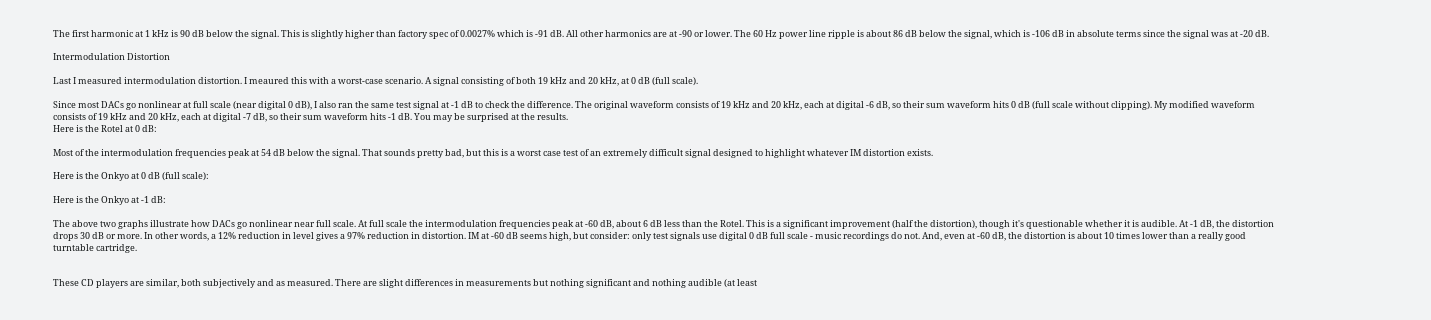The first harmonic at 1 kHz is 90 dB below the signal. This is slightly higher than factory spec of 0.0027% which is -91 dB. All other harmonics are at -90 or lower. The 60 Hz power line ripple is about 86 dB below the signal, which is -106 dB in absolute terms since the signal was at -20 dB.

Intermodulation Distortion

Last I measured intermodulation distortion. I meaured this with a worst-case scenario. A signal consisting of both 19 kHz and 20 kHz, at 0 dB (full scale).

Since most DACs go nonlinear at full scale (near digital 0 dB), I also ran the same test signal at -1 dB to check the difference. The original waveform consists of 19 kHz and 20 kHz, each at digital -6 dB, so their sum waveform hits 0 dB (full scale without clipping). My modified waveform consists of 19 kHz and 20 kHz, each at digital -7 dB, so their sum waveform hits -1 dB. You may be surprised at the results.
Here is the Rotel at 0 dB:

Most of the intermodulation frequencies peak at 54 dB below the signal. That sounds pretty bad, but this is a worst case test of an extremely difficult signal designed to highlight whatever IM distortion exists.

Here is the Onkyo at 0 dB (full scale):

Here is the Onkyo at -1 dB:

The above two graphs illustrate how DACs go nonlinear near full scale. At full scale the intermodulation frequencies peak at -60 dB, about 6 dB less than the Rotel. This is a significant improvement (half the distortion), though it's questionable whether it is audible. At -1 dB, the distortion drops 30 dB or more. In other words, a 12% reduction in level gives a 97% reduction in distortion. IM at -60 dB seems high, but consider: only test signals use digital 0 dB full scale - music recordings do not. And, even at -60 dB, the distortion is about 10 times lower than a really good turntable cartridge.


These CD players are similar, both subjectively and as measured. There are slight differences in measurements but nothing significant and nothing audible (at least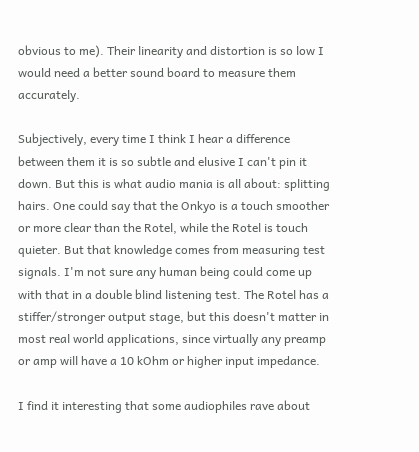obvious to me). Their linearity and distortion is so low I would need a better sound board to measure them accurately.

Subjectively, every time I think I hear a difference between them it is so subtle and elusive I can't pin it down. But this is what audio mania is all about: splitting hairs. One could say that the Onkyo is a touch smoother or more clear than the Rotel, while the Rotel is touch quieter. But that knowledge comes from measuring test signals. I'm not sure any human being could come up with that in a double blind listening test. The Rotel has a stiffer/stronger output stage, but this doesn't matter in most real world applications, since virtually any preamp or amp will have a 10 kOhm or higher input impedance.

I find it interesting that some audiophiles rave about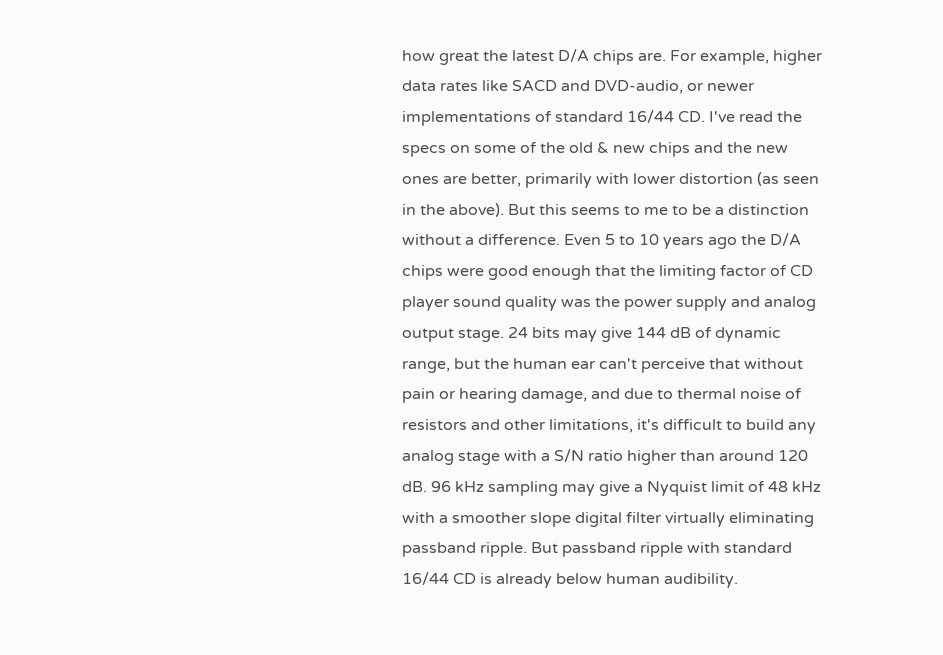how great the latest D/A chips are. For example, higher data rates like SACD and DVD-audio, or newer implementations of standard 16/44 CD. I've read the specs on some of the old & new chips and the new ones are better, primarily with lower distortion (as seen in the above). But this seems to me to be a distinction without a difference. Even 5 to 10 years ago the D/A chips were good enough that the limiting factor of CD player sound quality was the power supply and analog output stage. 24 bits may give 144 dB of dynamic range, but the human ear can't perceive that without pain or hearing damage, and due to thermal noise of resistors and other limitations, it's difficult to build any analog stage with a S/N ratio higher than around 120 dB. 96 kHz sampling may give a Nyquist limit of 48 kHz with a smoother slope digital filter virtually eliminating passband ripple. But passband ripple with standard 16/44 CD is already below human audibility.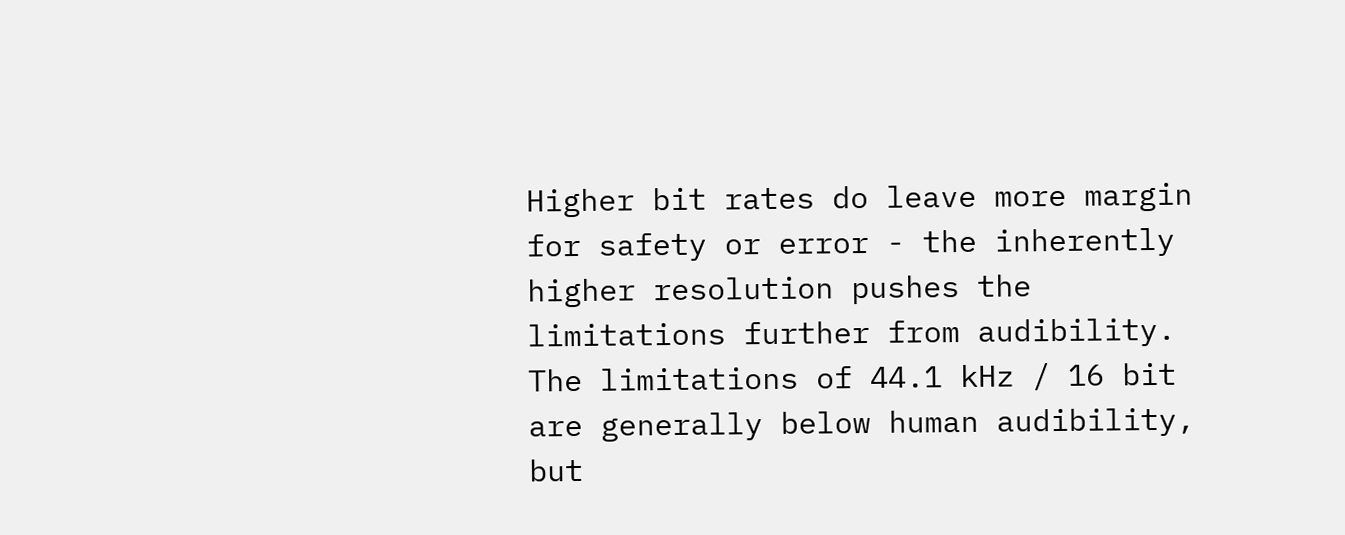Higher bit rates do leave more margin for safety or error - the inherently higher resolution pushes the limitations further from audibility. The limitations of 44.1 kHz / 16 bit are generally below human audibility, but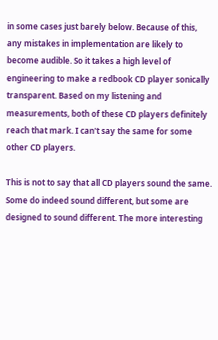in some cases just barely below. Because of this, any mistakes in implementation are likely to become audible. So it takes a high level of engineering to make a redbook CD player sonically transparent. Based on my listening and measurements, both of these CD players definitely reach that mark. I can't say the same for some other CD players.

This is not to say that all CD players sound the same. Some do indeed sound different, but some are designed to sound different. The more interesting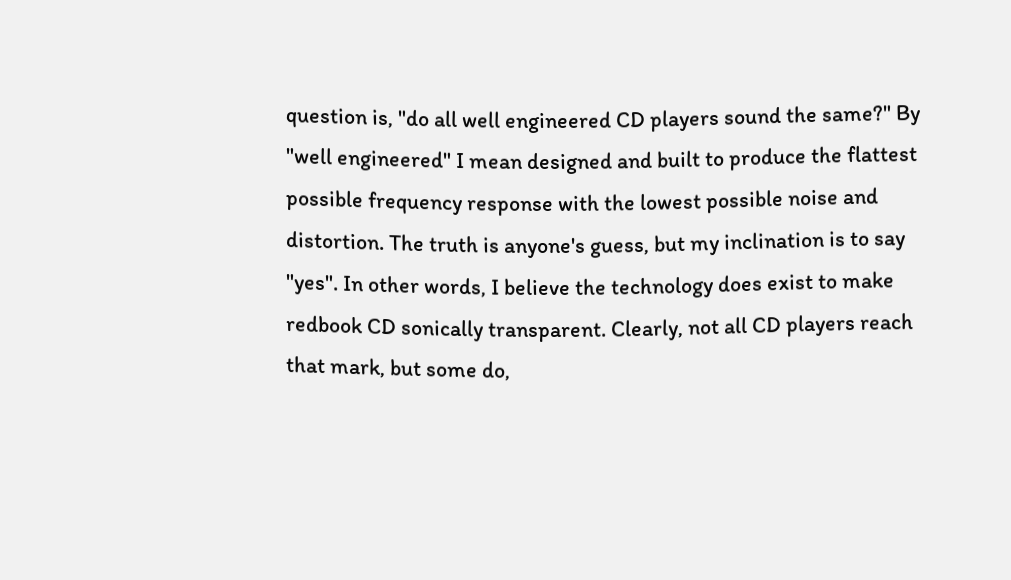question is, "do all well engineered CD players sound the same?" By "well engineered" I mean designed and built to produce the flattest possible frequency response with the lowest possible noise and distortion. The truth is anyone's guess, but my inclination is to say "yes". In other words, I believe the technology does exist to make redbook CD sonically transparent. Clearly, not all CD players reach that mark, but some do,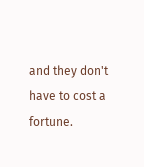and they don't have to cost a fortune.